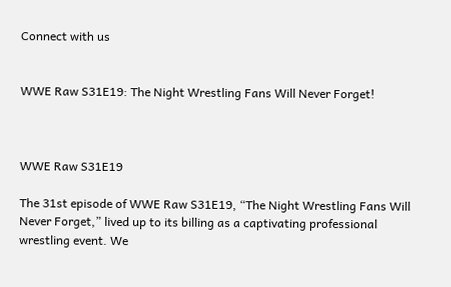Connect with us


WWE Raw S31E19: The Night Wrestling Fans Will Never Forget!



WWE Raw S31E19

The 31st episode of WWE Raw S31E19, “The Night Wrestling Fans Will Never Forget,” lived up to its billing as a captivating professional wrestling event. We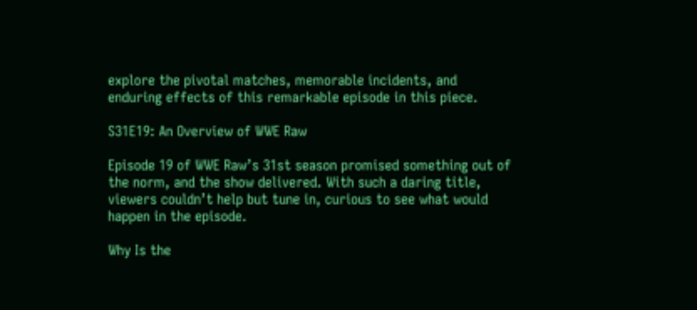explore the pivotal matches, memorable incidents, and enduring effects of this remarkable episode in this piece.

S31E19: An Overview of WWE Raw

Episode 19 of WWE Raw’s 31st season promised something out of the norm, and the show delivered. With such a daring title, viewers couldn’t help but tune in, curious to see what would happen in the episode.

Why Is the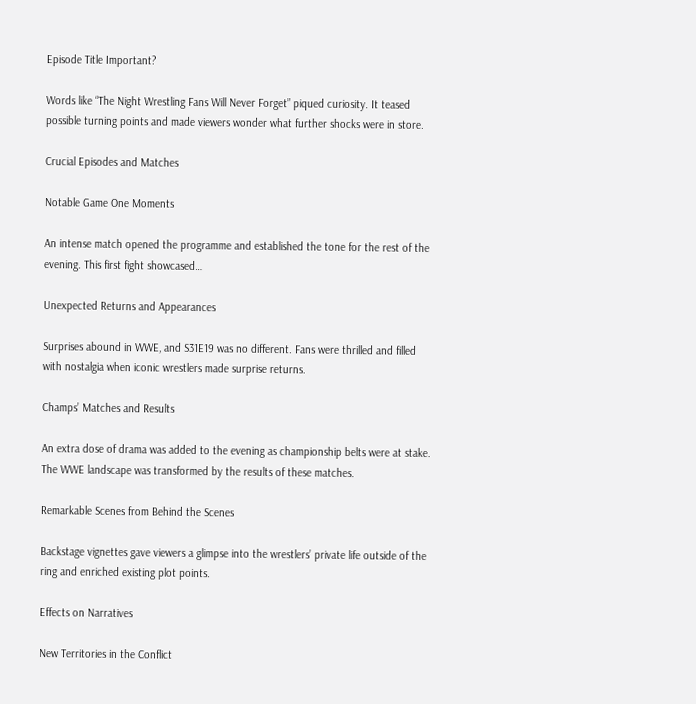Episode Title Important?

Words like “The Night Wrestling Fans Will Never Forget” piqued curiosity. It teased possible turning points and made viewers wonder what further shocks were in store.

Crucial Episodes and Matches

Notable Game One Moments

An intense match opened the programme and established the tone for the rest of the evening. This first fight showcased…

Unexpected Returns and Appearances

Surprises abound in WWE, and S31E19 was no different. Fans were thrilled and filled with nostalgia when iconic wrestlers made surprise returns.

Champs’ Matches and Results

An extra dose of drama was added to the evening as championship belts were at stake. The WWE landscape was transformed by the results of these matches.

Remarkable Scenes from Behind the Scenes

Backstage vignettes gave viewers a glimpse into the wrestlers’ private life outside of the ring and enriched existing plot points.

Effects on Narratives

New Territories in the Conflict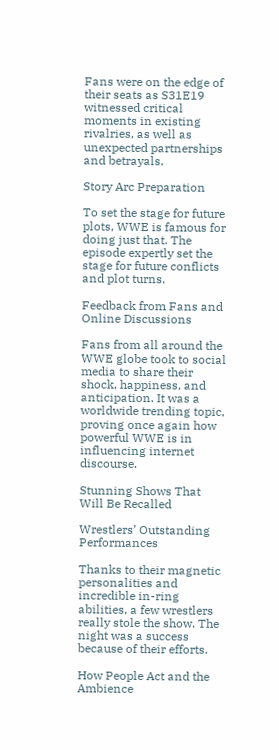Fans were on the edge of their seats as S31E19 witnessed critical moments in existing rivalries, as well as unexpected partnerships and betrayals.

Story Arc Preparation

To set the stage for future plots, WWE is famous for doing just that. The episode expertly set the stage for future conflicts and plot turns.

Feedback from Fans and Online Discussions

Fans from all around the WWE globe took to social media to share their shock, happiness, and anticipation. It was a worldwide trending topic, proving once again how powerful WWE is in influencing internet discourse.

Stunning Shows That Will Be Recalled

Wrestlers’ Outstanding Performances

Thanks to their magnetic personalities and incredible in-ring abilities, a few wrestlers really stole the show. The night was a success because of their efforts.

How People Act and the Ambience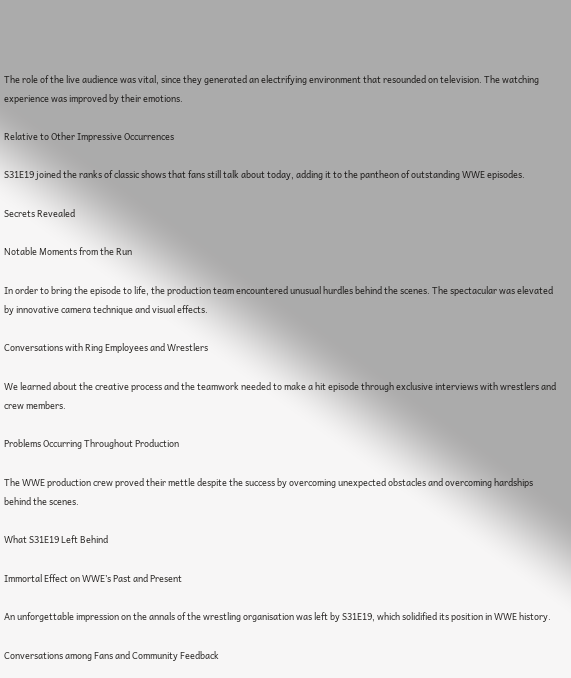The role of the live audience was vital, since they generated an electrifying environment that resounded on television. The watching experience was improved by their emotions.

Relative to Other Impressive Occurrences

S31E19 joined the ranks of classic shows that fans still talk about today, adding it to the pantheon of outstanding WWE episodes.

Secrets Revealed

Notable Moments from the Run

In order to bring the episode to life, the production team encountered unusual hurdles behind the scenes. The spectacular was elevated by innovative camera technique and visual effects.

Conversations with Ring Employees and Wrestlers

We learned about the creative process and the teamwork needed to make a hit episode through exclusive interviews with wrestlers and crew members.

Problems Occurring Throughout Production

The WWE production crew proved their mettle despite the success by overcoming unexpected obstacles and overcoming hardships behind the scenes.

What S31E19 Left Behind

Immortal Effect on WWE’s Past and Present

An unforgettable impression on the annals of the wrestling organisation was left by S31E19, which solidified its position in WWE history.

Conversations among Fans and Community Feedback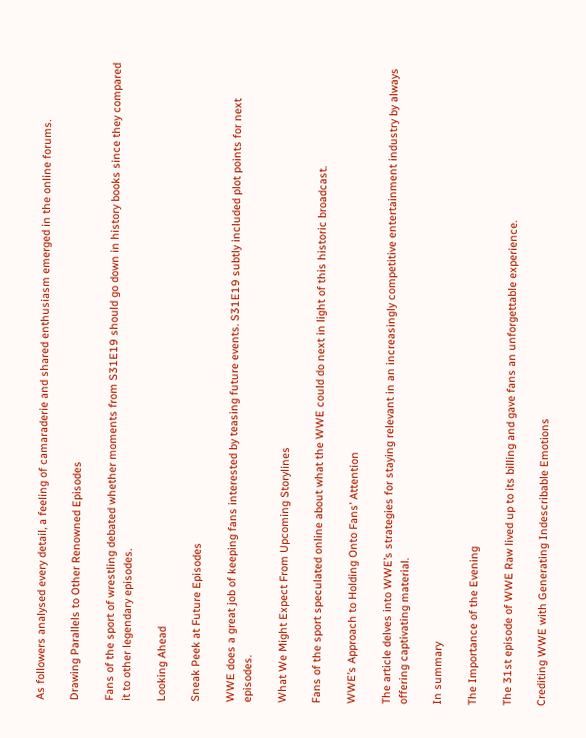As followers analysed every detail, a feeling of camaraderie and shared enthusiasm emerged in the online forums.

Drawing Parallels to Other Renowned Episodes

Fans of the sport of wrestling debated whether moments from S31E19 should go down in history books since they compared it to other legendary episodes.

Looking Ahead

Sneak Peek at Future Episodes

WWE does a great job of keeping fans interested by teasing future events. S31E19 subtly included plot points for next episodes.

What We Might Expect From Upcoming Storylines

Fans of the sport speculated online about what the WWE could do next in light of this historic broadcast.

WWE’s Approach to Holding Onto Fans’ Attention

The article delves into WWE’s strategies for staying relevant in an increasingly competitive entertainment industry by always offering captivating material.

In summary

The Importance of the Evening

The 31st episode of WWE Raw lived up to its billing and gave fans an unforgettable experience.

Crediting WWE with Generating Indescribable Emotions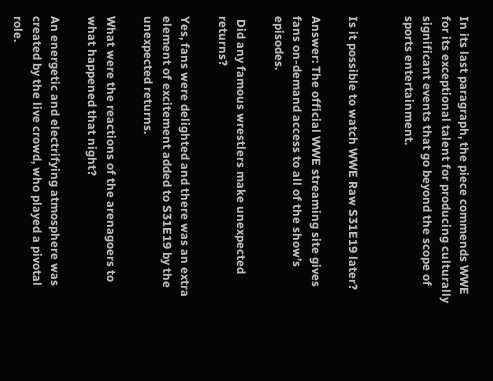In its last paragraph, the piece commends WWE for its exceptional talent for producing culturally significant events that go beyond the scope of sports entertainment.


Is it possible to watch WWE Raw S31E19 later?

Answer: The official WWE streaming site gives fans on-demand access to all of the show’s episodes.

 Did any famous wrestlers make unexpected returns?

Yes, fans were delighted and there was an extra element of excitement added to S31E19 by the unexpected returns.

What were the reactions of the arenagoers to what happened that night?

An energetic and electrifying atmosphere was created by the live crowd, who played a pivotal role.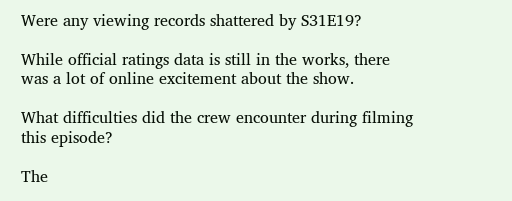Were any viewing records shattered by S31E19?

While official ratings data is still in the works, there was a lot of online excitement about the show.

What difficulties did the crew encounter during filming this episode?

The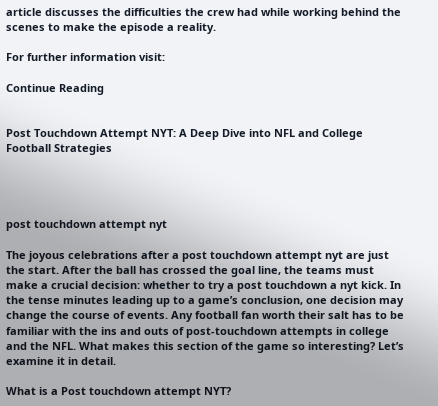article discusses the difficulties the crew had while working behind the scenes to make the episode a reality.

For further information visit:

Continue Reading


Post Touchdown Attempt NYT: A Deep Dive into NFL and College Football Strategies




post touchdown attempt nyt

The joyous celebrations after a post touchdown attempt nyt are just the start. After the ball has crossed the goal line, the teams must make a crucial decision: whether to try a post touchdown a nyt kick. In the tense minutes leading up to a game’s conclusion, one decision may change the course of events. Any football fan worth their salt has to be familiar with the ins and outs of post-touchdown attempts in college and the NFL. What makes this section of the game so interesting? Let’s examine it in detail.

What is a Post touchdown attempt NYT?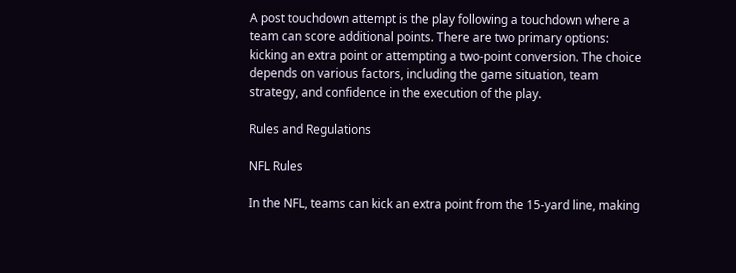A post touchdown attempt is the play following a touchdown where a team can score additional points. There are two primary options: kicking an extra point or attempting a two-point conversion. The choice depends on various factors, including the game situation, team strategy, and confidence in the execution of the play.

Rules and Regulations

NFL Rules

In the NFL, teams can kick an extra point from the 15-yard line, making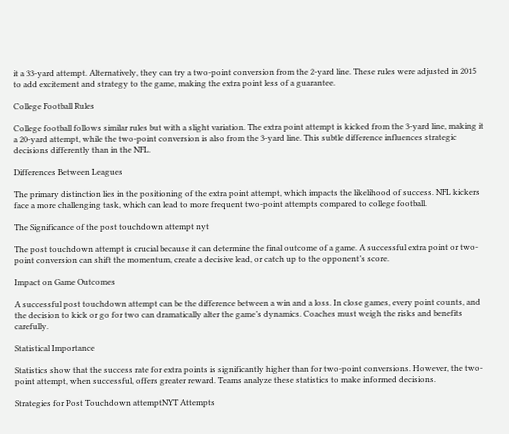it a 33-yard attempt. Alternatively, they can try a two-point conversion from the 2-yard line. These rules were adjusted in 2015 to add excitement and strategy to the game, making the extra point less of a guarantee.

College Football Rules

College football follows similar rules but with a slight variation. The extra point attempt is kicked from the 3-yard line, making it a 20-yard attempt, while the two-point conversion is also from the 3-yard line. This subtle difference influences strategic decisions differently than in the NFL.

Differences Between Leagues

The primary distinction lies in the positioning of the extra point attempt, which impacts the likelihood of success. NFL kickers face a more challenging task, which can lead to more frequent two-point attempts compared to college football.

The Significance of the post touchdown attempt nyt

The post touchdown attempt is crucial because it can determine the final outcome of a game. A successful extra point or two-point conversion can shift the momentum, create a decisive lead, or catch up to the opponent’s score.

Impact on Game Outcomes

A successful post touchdown attempt can be the difference between a win and a loss. In close games, every point counts, and the decision to kick or go for two can dramatically alter the game’s dynamics. Coaches must weigh the risks and benefits carefully.

Statistical Importance

Statistics show that the success rate for extra points is significantly higher than for two-point conversions. However, the two-point attempt, when successful, offers greater reward. Teams analyze these statistics to make informed decisions.

Strategies for Post Touchdown attemptNYT Attempts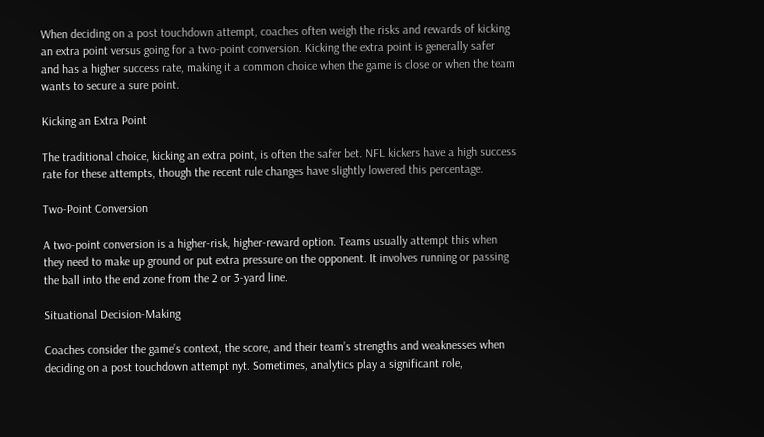When deciding on a post touchdown attempt, coaches often weigh the risks and rewards of kicking an extra point versus going for a two-point conversion. Kicking the extra point is generally safer and has a higher success rate, making it a common choice when the game is close or when the team wants to secure a sure point.

Kicking an Extra Point

The traditional choice, kicking an extra point, is often the safer bet. NFL kickers have a high success rate for these attempts, though the recent rule changes have slightly lowered this percentage.

Two-Point Conversion

A two-point conversion is a higher-risk, higher-reward option. Teams usually attempt this when they need to make up ground or put extra pressure on the opponent. It involves running or passing the ball into the end zone from the 2 or 3-yard line.

Situational Decision-Making

Coaches consider the game’s context, the score, and their team’s strengths and weaknesses when deciding on a post touchdown attempt nyt. Sometimes, analytics play a significant role,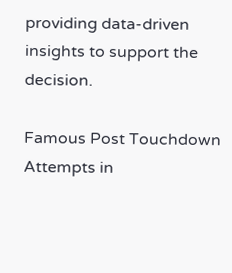providing data-driven insights to support the decision.

Famous Post Touchdown Attempts in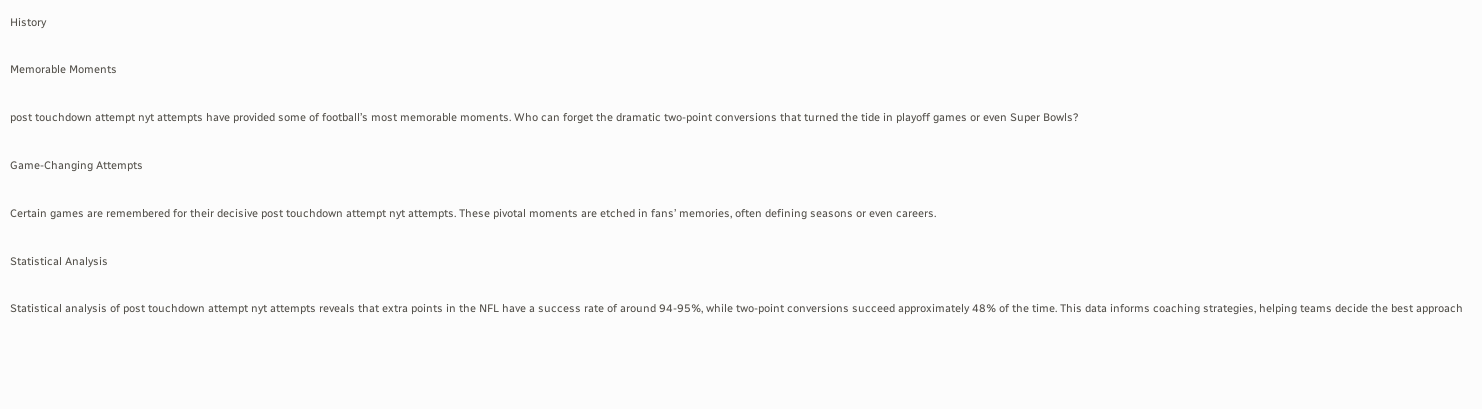History

Memorable Moments

post touchdown attempt nyt attempts have provided some of football’s most memorable moments. Who can forget the dramatic two-point conversions that turned the tide in playoff games or even Super Bowls?

Game-Changing Attempts

Certain games are remembered for their decisive post touchdown attempt nyt attempts. These pivotal moments are etched in fans’ memories, often defining seasons or even careers.

Statistical Analysis

Statistical analysis of post touchdown attempt nyt attempts reveals that extra points in the NFL have a success rate of around 94-95%, while two-point conversions succeed approximately 48% of the time. This data informs coaching strategies, helping teams decide the best approach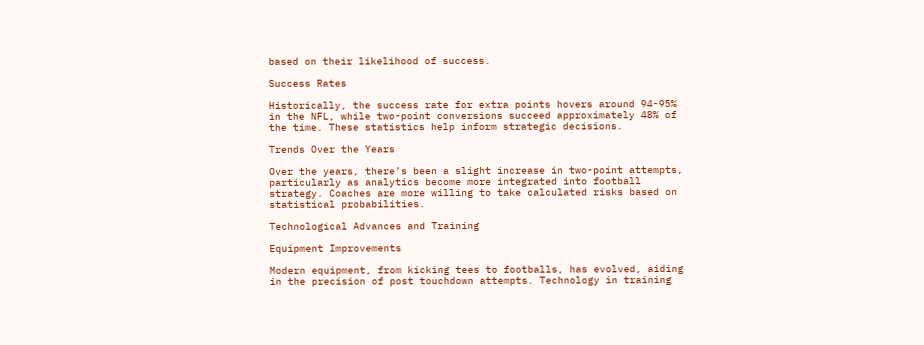based on their likelihood of success.

Success Rates

Historically, the success rate for extra points hovers around 94-95% in the NFL, while two-point conversions succeed approximately 48% of the time. These statistics help inform strategic decisions.

Trends Over the Years

Over the years, there’s been a slight increase in two-point attempts, particularly as analytics become more integrated into football strategy. Coaches are more willing to take calculated risks based on statistical probabilities.

Technological Advances and Training

Equipment Improvements

Modern equipment, from kicking tees to footballs, has evolved, aiding in the precision of post touchdown attempts. Technology in training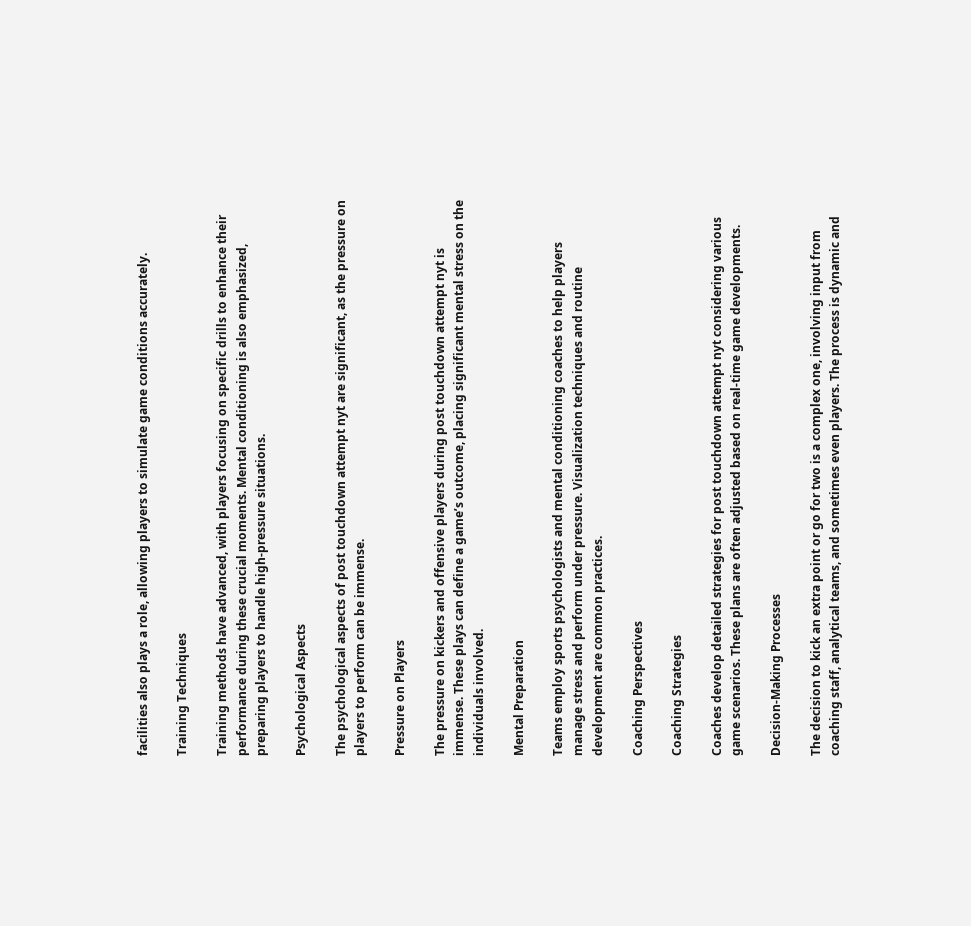facilities also plays a role, allowing players to simulate game conditions accurately.

Training Techniques

Training methods have advanced, with players focusing on specific drills to enhance their performance during these crucial moments. Mental conditioning is also emphasized, preparing players to handle high-pressure situations.

Psychological Aspects

The psychological aspects of post touchdown attempt nyt are significant, as the pressure on players to perform can be immense.

Pressure on Players

The pressure on kickers and offensive players during post touchdown attempt nyt is immense. These plays can define a game’s outcome, placing significant mental stress on the individuals involved.

Mental Preparation

Teams employ sports psychologists and mental conditioning coaches to help players manage stress and perform under pressure. Visualization techniques and routine development are common practices.

Coaching Perspectives

Coaching Strategies

Coaches develop detailed strategies for post touchdown attempt nyt considering various game scenarios. These plans are often adjusted based on real-time game developments.

Decision-Making Processes

The decision to kick an extra point or go for two is a complex one, involving input from coaching staff, analytical teams, and sometimes even players. The process is dynamic and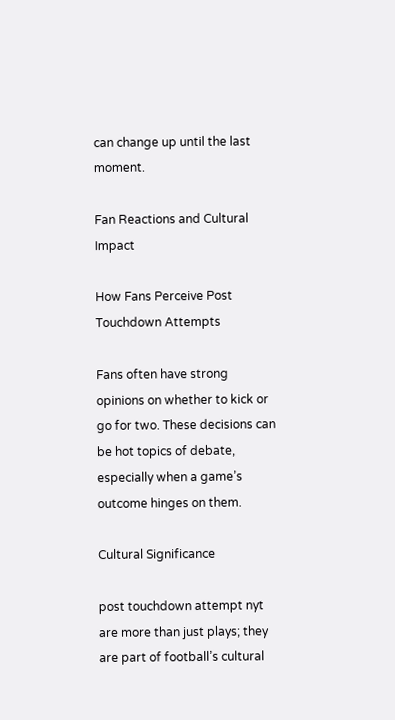can change up until the last moment.

Fan Reactions and Cultural Impact

How Fans Perceive Post Touchdown Attempts

Fans often have strong opinions on whether to kick or go for two. These decisions can be hot topics of debate, especially when a game’s outcome hinges on them.

Cultural Significance

post touchdown attempt nyt are more than just plays; they are part of football’s cultural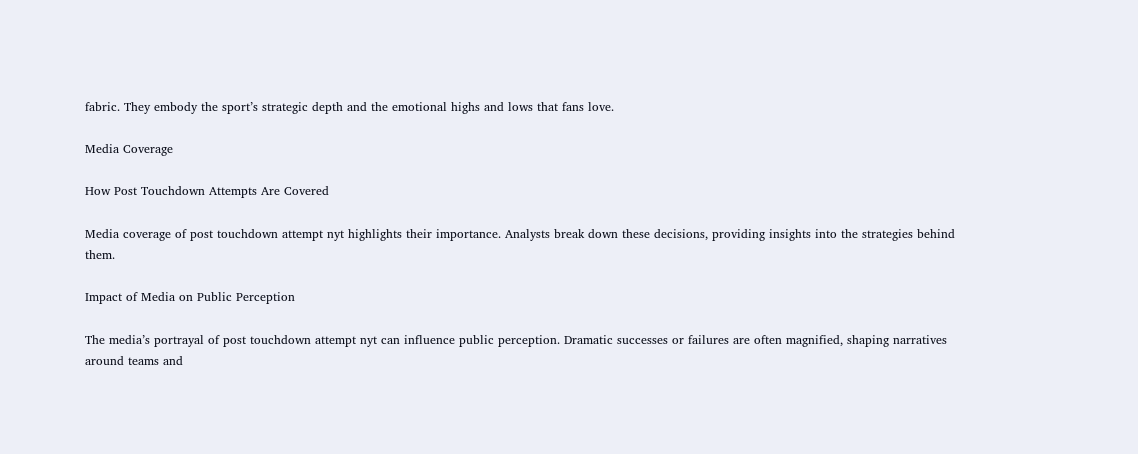fabric. They embody the sport’s strategic depth and the emotional highs and lows that fans love.

Media Coverage

How Post Touchdown Attempts Are Covered

Media coverage of post touchdown attempt nyt highlights their importance. Analysts break down these decisions, providing insights into the strategies behind them.

Impact of Media on Public Perception

The media’s portrayal of post touchdown attempt nyt can influence public perception. Dramatic successes or failures are often magnified, shaping narratives around teams and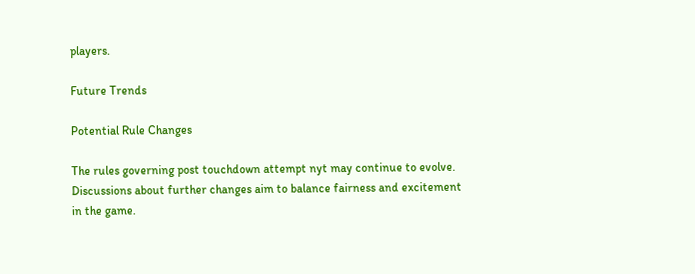players.

Future Trends

Potential Rule Changes

The rules governing post touchdown attempt nyt may continue to evolve. Discussions about further changes aim to balance fairness and excitement in the game.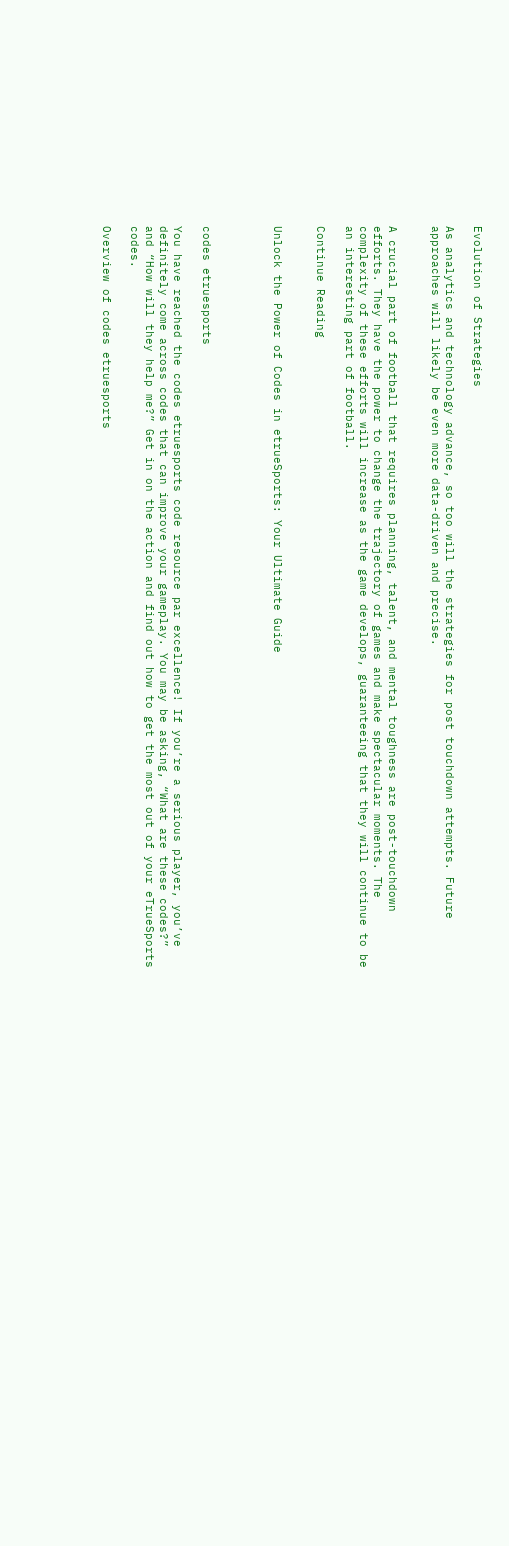Evolution of Strategies

As analytics and technology advance, so too will the strategies for post touchdown attempts. Future approaches will likely be even more data-driven and precise.


A crucial part of football that requires planning, talent, and mental toughness are post-touchdown efforts. They have the power to change the trajectory of games and make spectacular moments. The complexity of these efforts will increase as the game develops, guaranteeing that they will continue to be an interesting part of football.

Continue Reading


Unlock the Power of Codes in etrueSports: Your Ultimate Guide




codes etruesports

You have reached the codes etruesports code resource par excellence! If you’re a serious player, you’ve definitely come across codes that can improve your gameplay. You may be asking, “What are these codes?” and “How will they help me?” Get in on the action and find out how to get the most out of your eTrueSports codes.

Overview of codes etruesports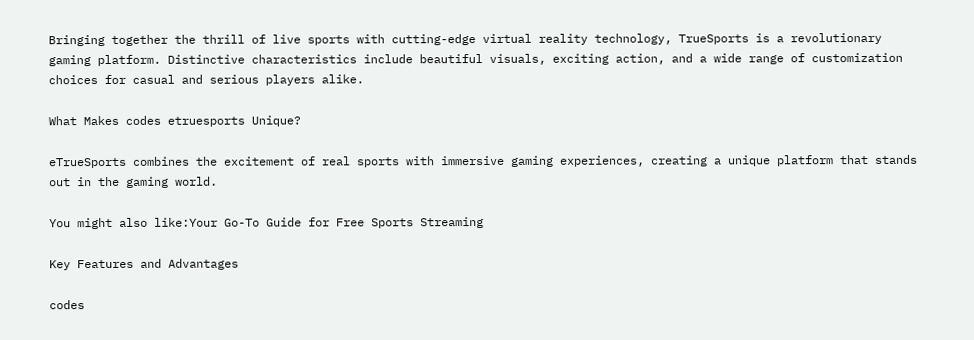Bringing together the thrill of live sports with cutting-edge virtual reality technology, TrueSports is a revolutionary gaming platform. Distinctive characteristics include beautiful visuals, exciting action, and a wide range of customization choices for casual and serious players alike.

What Makes codes etruesports Unique?

eTrueSports combines the excitement of real sports with immersive gaming experiences, creating a unique platform that stands out in the gaming world.

You might also like:Your Go-To Guide for Free Sports Streaming

Key Features and Advantages

codes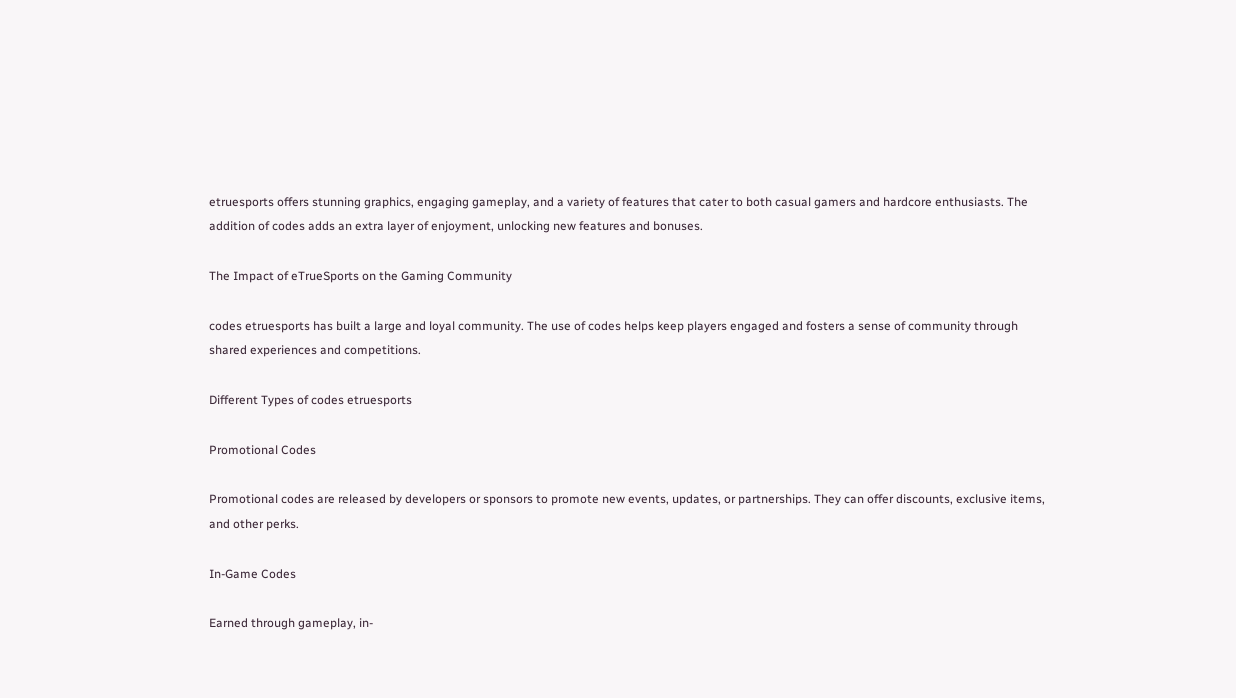etruesports offers stunning graphics, engaging gameplay, and a variety of features that cater to both casual gamers and hardcore enthusiasts. The addition of codes adds an extra layer of enjoyment, unlocking new features and bonuses.

The Impact of eTrueSports on the Gaming Community

codes etruesports has built a large and loyal community. The use of codes helps keep players engaged and fosters a sense of community through shared experiences and competitions.

Different Types of codes etruesports

Promotional Codes

Promotional codes are released by developers or sponsors to promote new events, updates, or partnerships. They can offer discounts, exclusive items, and other perks.

In-Game Codes

Earned through gameplay, in-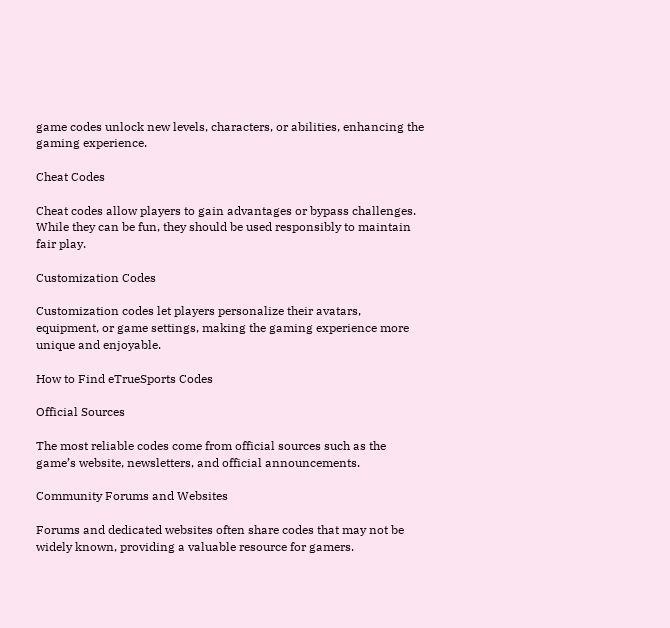game codes unlock new levels, characters, or abilities, enhancing the gaming experience.

Cheat Codes

Cheat codes allow players to gain advantages or bypass challenges. While they can be fun, they should be used responsibly to maintain fair play.

Customization Codes

Customization codes let players personalize their avatars, equipment, or game settings, making the gaming experience more unique and enjoyable.

How to Find eTrueSports Codes

Official Sources

The most reliable codes come from official sources such as the game’s website, newsletters, and official announcements.

Community Forums and Websites

Forums and dedicated websites often share codes that may not be widely known, providing a valuable resource for gamers.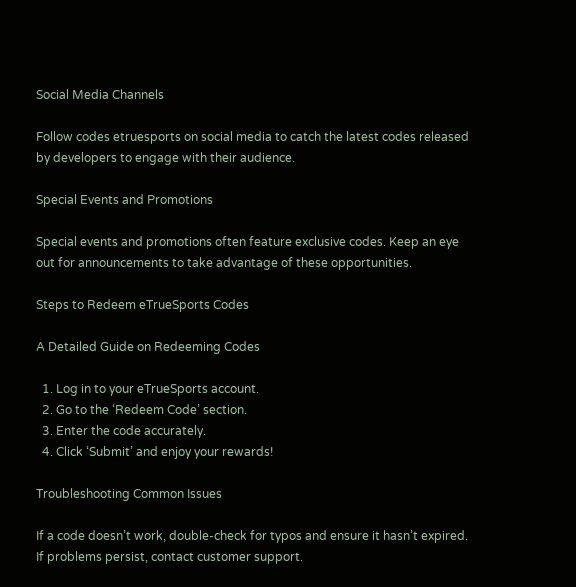Social Media Channels

Follow codes etruesports on social media to catch the latest codes released by developers to engage with their audience.

Special Events and Promotions

Special events and promotions often feature exclusive codes. Keep an eye out for announcements to take advantage of these opportunities.

Steps to Redeem eTrueSports Codes

A Detailed Guide on Redeeming Codes

  1. Log in to your eTrueSports account.
  2. Go to the ‘Redeem Code’ section.
  3. Enter the code accurately.
  4. Click ‘Submit’ and enjoy your rewards!

Troubleshooting Common Issues

If a code doesn’t work, double-check for typos and ensure it hasn’t expired. If problems persist, contact customer support.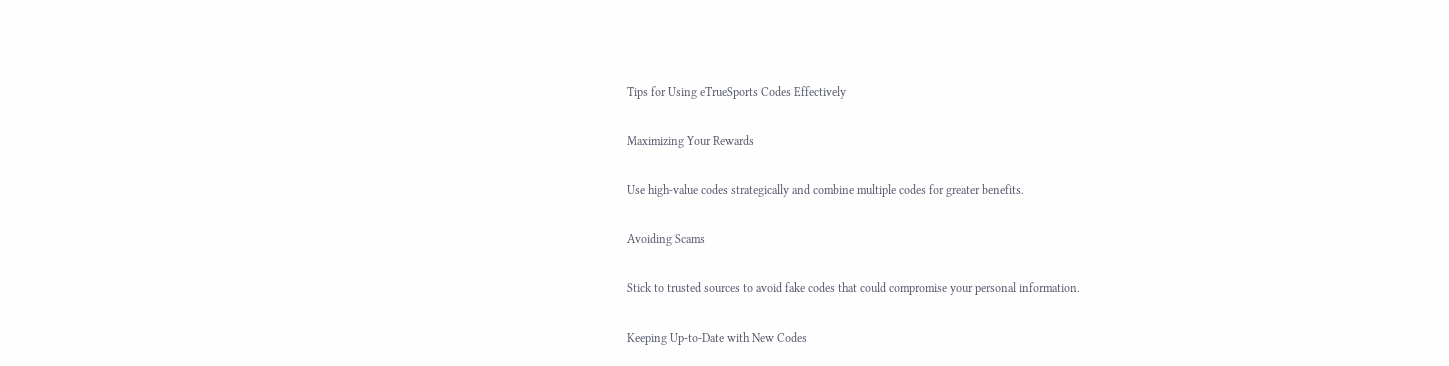Tips for Using eTrueSports Codes Effectively

Maximizing Your Rewards

Use high-value codes strategically and combine multiple codes for greater benefits.

Avoiding Scams

Stick to trusted sources to avoid fake codes that could compromise your personal information.

Keeping Up-to-Date with New Codes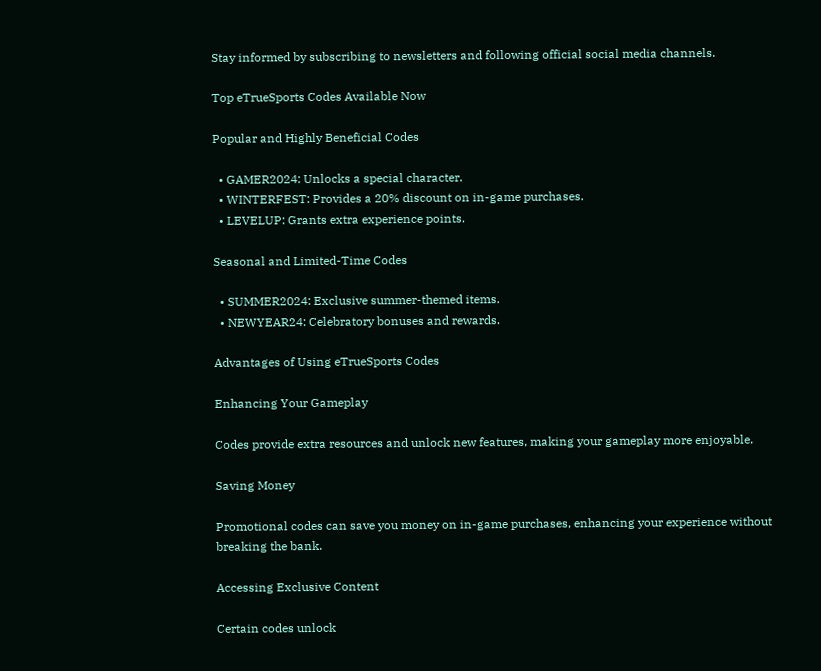Stay informed by subscribing to newsletters and following official social media channels.

Top eTrueSports Codes Available Now

Popular and Highly Beneficial Codes

  • GAMER2024: Unlocks a special character.
  • WINTERFEST: Provides a 20% discount on in-game purchases.
  • LEVELUP: Grants extra experience points.

Seasonal and Limited-Time Codes

  • SUMMER2024: Exclusive summer-themed items.
  • NEWYEAR24: Celebratory bonuses and rewards.

Advantages of Using eTrueSports Codes

Enhancing Your Gameplay

Codes provide extra resources and unlock new features, making your gameplay more enjoyable.

Saving Money

Promotional codes can save you money on in-game purchases, enhancing your experience without breaking the bank.

Accessing Exclusive Content

Certain codes unlock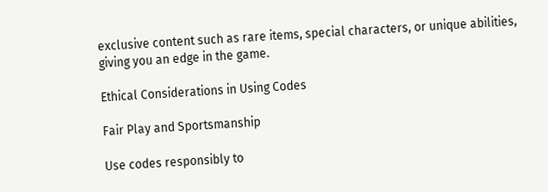exclusive content such as rare items, special characters, or unique abilities, giving you an edge in the game.

Ethical Considerations in Using Codes

Fair Play and Sportsmanship

Use codes responsibly to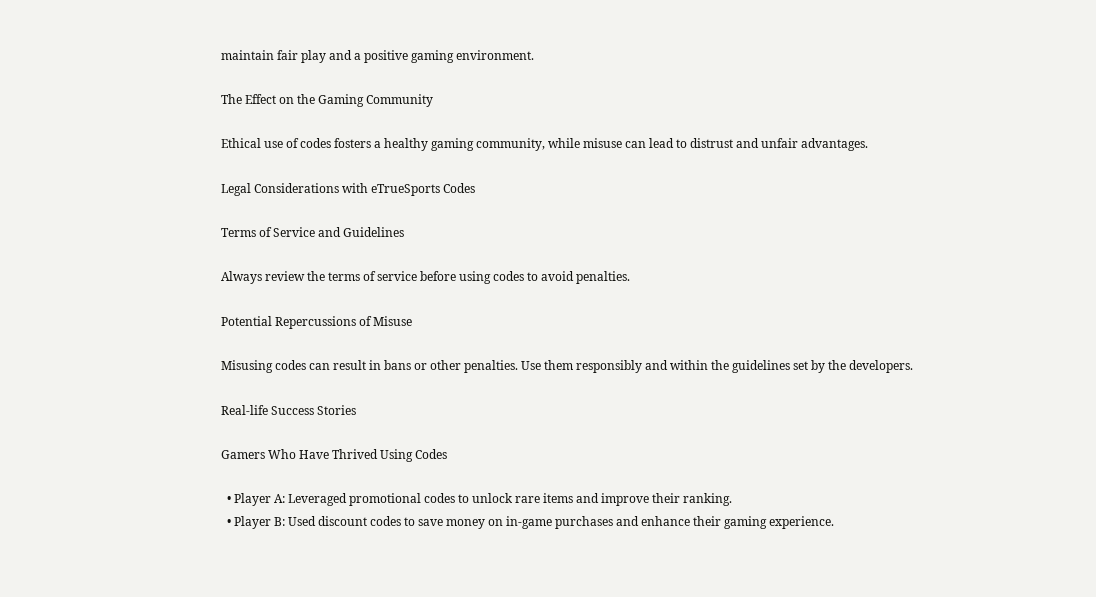maintain fair play and a positive gaming environment.

The Effect on the Gaming Community

Ethical use of codes fosters a healthy gaming community, while misuse can lead to distrust and unfair advantages.

Legal Considerations with eTrueSports Codes

Terms of Service and Guidelines

Always review the terms of service before using codes to avoid penalties.

Potential Repercussions of Misuse

Misusing codes can result in bans or other penalties. Use them responsibly and within the guidelines set by the developers.

Real-life Success Stories

Gamers Who Have Thrived Using Codes

  • Player A: Leveraged promotional codes to unlock rare items and improve their ranking.
  • Player B: Used discount codes to save money on in-game purchases and enhance their gaming experience.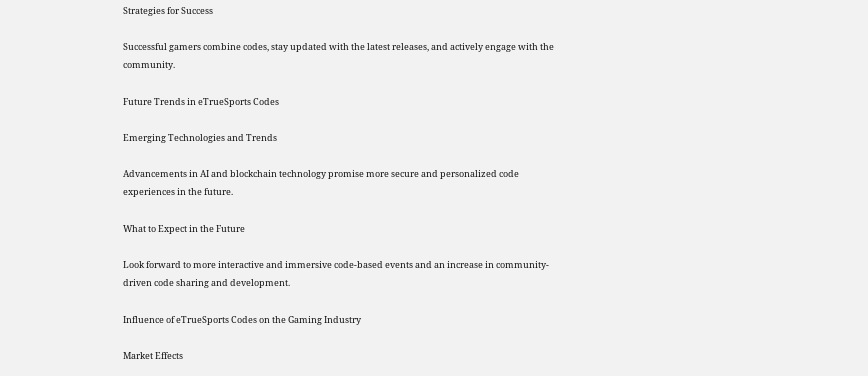Strategies for Success

Successful gamers combine codes, stay updated with the latest releases, and actively engage with the community.

Future Trends in eTrueSports Codes

Emerging Technologies and Trends

Advancements in AI and blockchain technology promise more secure and personalized code experiences in the future.

What to Expect in the Future

Look forward to more interactive and immersive code-based events and an increase in community-driven code sharing and development.

Influence of eTrueSports Codes on the Gaming Industry

Market Effects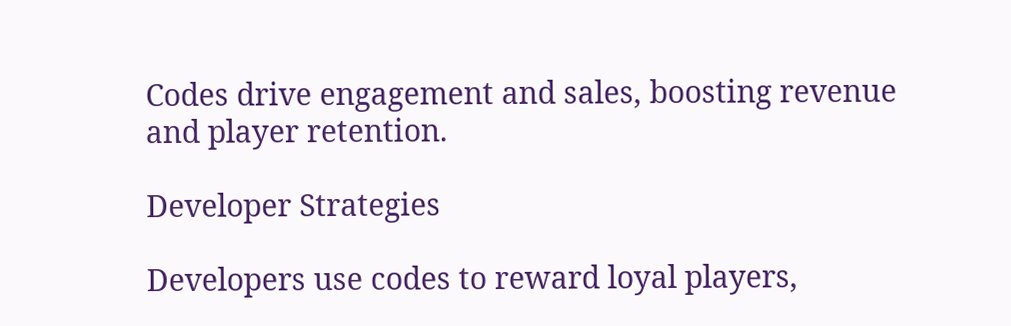Codes drive engagement and sales, boosting revenue and player retention.

Developer Strategies

Developers use codes to reward loyal players,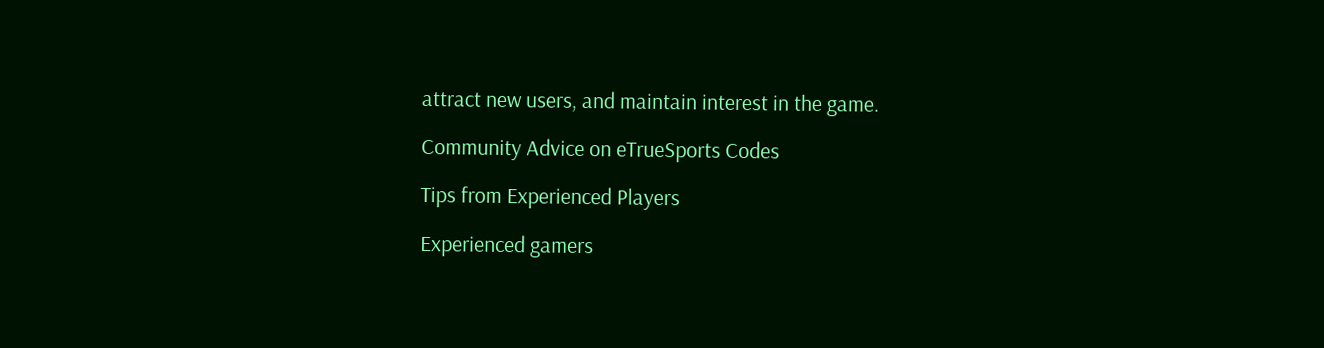attract new users, and maintain interest in the game.

Community Advice on eTrueSports Codes

Tips from Experienced Players

Experienced gamers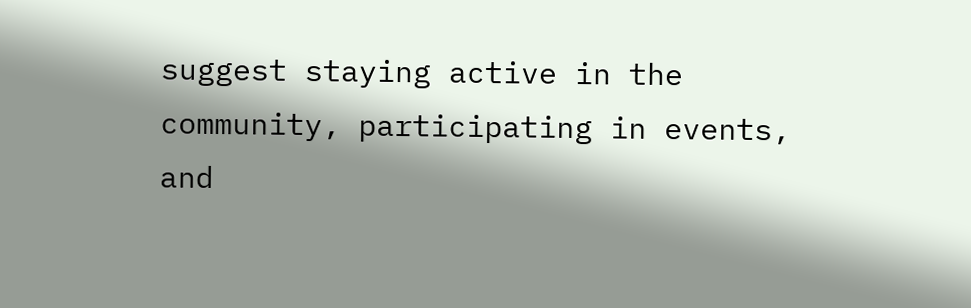suggest staying active in the community, participating in events, and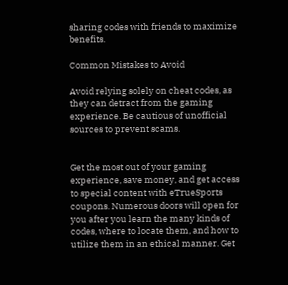sharing codes with friends to maximize benefits.

Common Mistakes to Avoid

Avoid relying solely on cheat codes, as they can detract from the gaming experience. Be cautious of unofficial sources to prevent scams.


Get the most out of your gaming experience, save money, and get access to special content with eTrueSports coupons. Numerous doors will open for you after you learn the many kinds of codes, where to locate them, and how to utilize them in an ethical manner. Get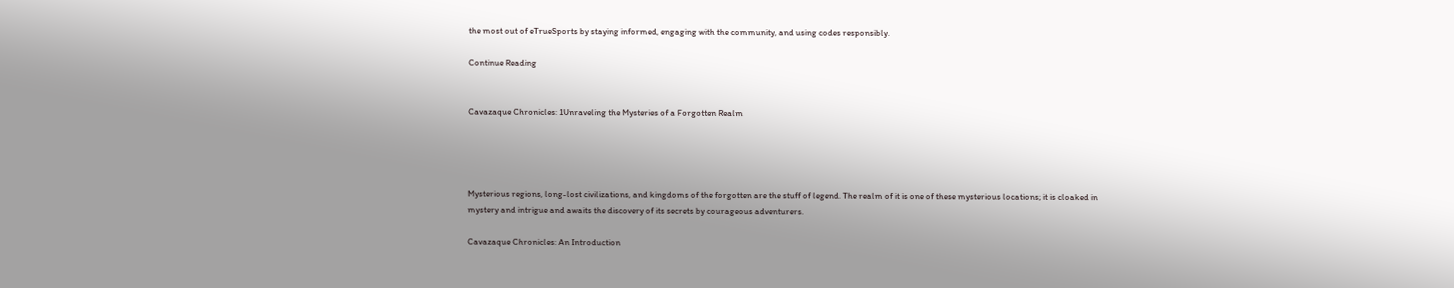the most out of eTrueSports by staying informed, engaging with the community, and using codes responsibly.

Continue Reading


Cavazaque Chronicles: 1Unraveling the Mysteries of a Forgotten Realm




Mysterious regions, long-lost civilizations, and kingdoms of the forgotten are the stuff of legend. The realm of it is one of these mysterious locations; it is cloaked in mystery and intrigue and awaits the discovery of its secrets by courageous adventurers.

Cavazaque Chronicles: An Introduction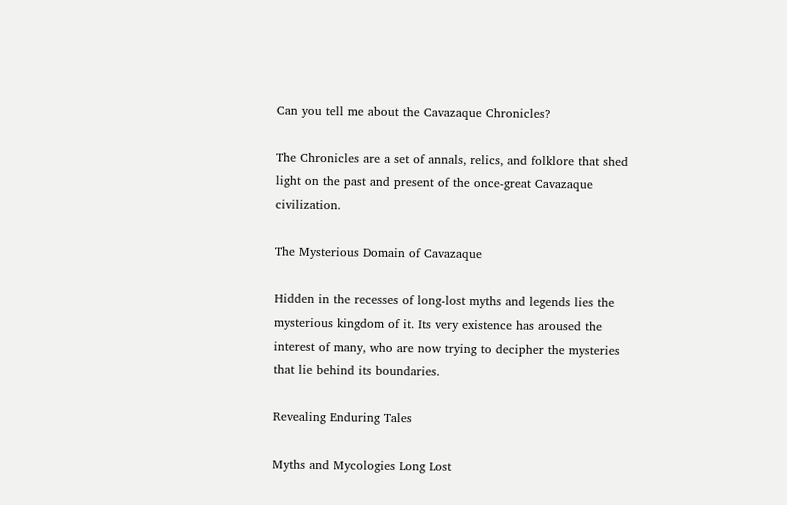Can you tell me about the Cavazaque Chronicles?

The Chronicles are a set of annals, relics, and folklore that shed light on the past and present of the once-great Cavazaque civilization.

The Mysterious Domain of Cavazaque

Hidden in the recesses of long-lost myths and legends lies the mysterious kingdom of it. Its very existence has aroused the interest of many, who are now trying to decipher the mysteries that lie behind its boundaries.

Revealing Enduring Tales

Myths and Mycologies Long Lost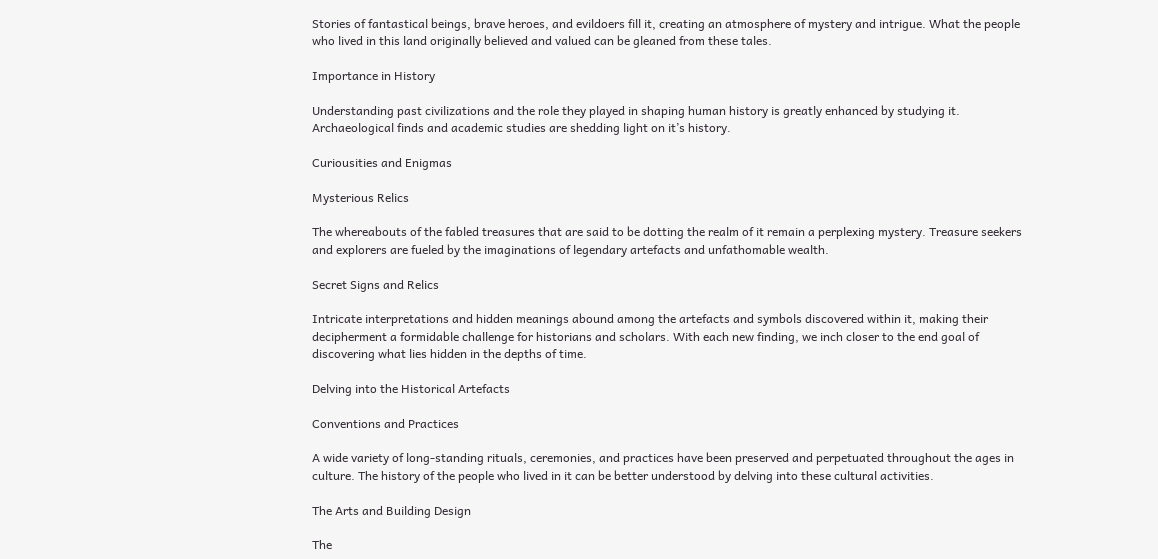Stories of fantastical beings, brave heroes, and evildoers fill it, creating an atmosphere of mystery and intrigue. What the people who lived in this land originally believed and valued can be gleaned from these tales.

Importance in History

Understanding past civilizations and the role they played in shaping human history is greatly enhanced by studying it. Archaeological finds and academic studies are shedding light on it’s history.

Curiousities and Enigmas

Mysterious Relics

The whereabouts of the fabled treasures that are said to be dotting the realm of it remain a perplexing mystery. Treasure seekers and explorers are fueled by the imaginations of legendary artefacts and unfathomable wealth.

Secret Signs and Relics

Intricate interpretations and hidden meanings abound among the artefacts and symbols discovered within it, making their decipherment a formidable challenge for historians and scholars. With each new finding, we inch closer to the end goal of discovering what lies hidden in the depths of time.

Delving into the Historical Artefacts

Conventions and Practices

A wide variety of long-standing rituals, ceremonies, and practices have been preserved and perpetuated throughout the ages in culture. The history of the people who lived in it can be better understood by delving into these cultural activities.

The Arts and Building Design

The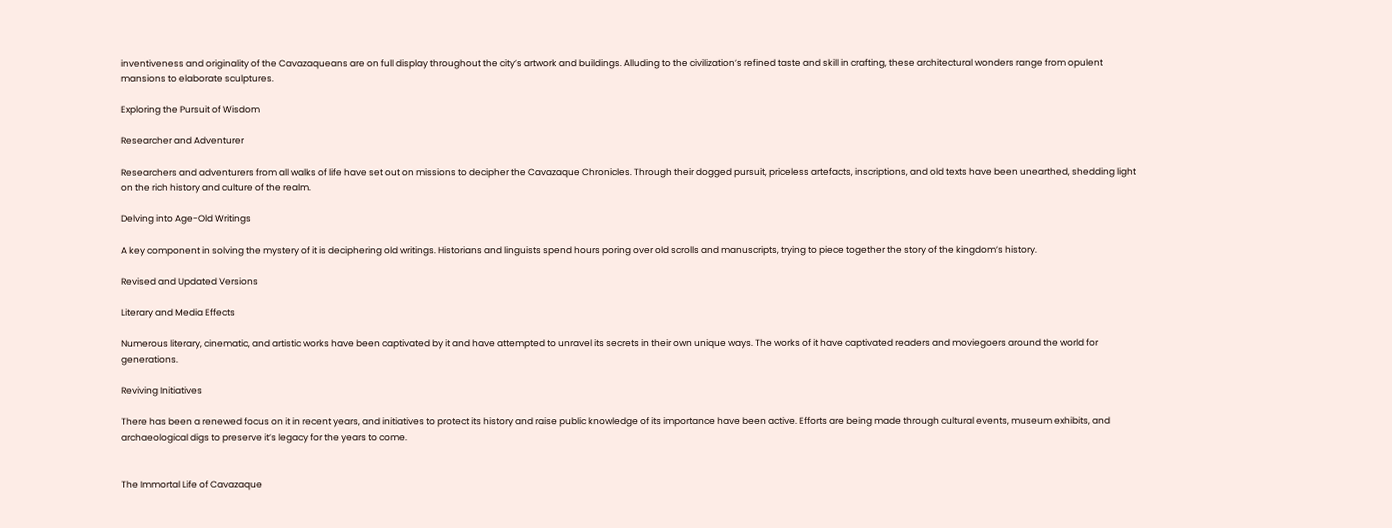inventiveness and originality of the Cavazaqueans are on full display throughout the city’s artwork and buildings. Alluding to the civilization’s refined taste and skill in crafting, these architectural wonders range from opulent mansions to elaborate sculptures.

Exploring the Pursuit of Wisdom

Researcher and Adventurer

Researchers and adventurers from all walks of life have set out on missions to decipher the Cavazaque Chronicles. Through their dogged pursuit, priceless artefacts, inscriptions, and old texts have been unearthed, shedding light on the rich history and culture of the realm.

Delving into Age-Old Writings

A key component in solving the mystery of it is deciphering old writings. Historians and linguists spend hours poring over old scrolls and manuscripts, trying to piece together the story of the kingdom’s history.

Revised and Updated Versions

Literary and Media Effects

Numerous literary, cinematic, and artistic works have been captivated by it and have attempted to unravel its secrets in their own unique ways. The works of it have captivated readers and moviegoers around the world for generations.

Reviving Initiatives

There has been a renewed focus on it in recent years, and initiatives to protect its history and raise public knowledge of its importance have been active. Efforts are being made through cultural events, museum exhibits, and archaeological digs to preserve it’s legacy for the years to come.


The Immortal Life of Cavazaque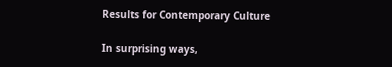Results for Contemporary Culture

In surprising ways,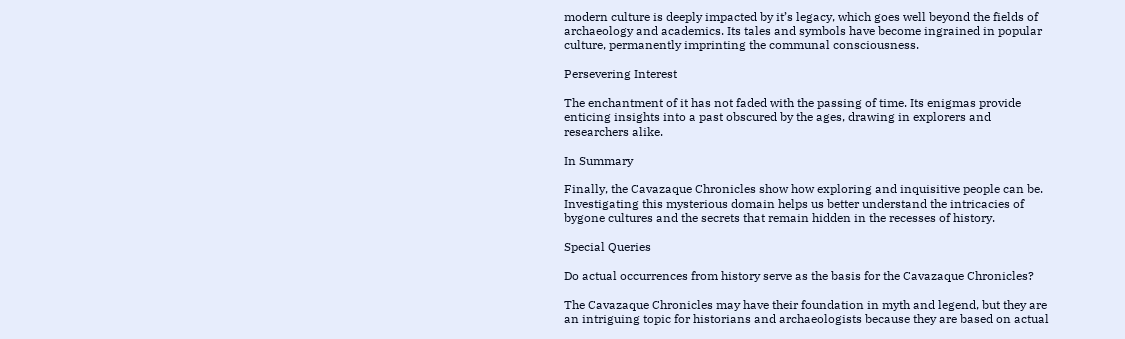modern culture is deeply impacted by it’s legacy, which goes well beyond the fields of archaeology and academics. Its tales and symbols have become ingrained in popular culture, permanently imprinting the communal consciousness.

Persevering Interest

The enchantment of it has not faded with the passing of time. Its enigmas provide enticing insights into a past obscured by the ages, drawing in explorers and researchers alike.

In Summary

Finally, the Cavazaque Chronicles show how exploring and inquisitive people can be. Investigating this mysterious domain helps us better understand the intricacies of bygone cultures and the secrets that remain hidden in the recesses of history.

Special Queries

Do actual occurrences from history serve as the basis for the Cavazaque Chronicles?

The Cavazaque Chronicles may have their foundation in myth and legend, but they are an intriguing topic for historians and archaeologists because they are based on actual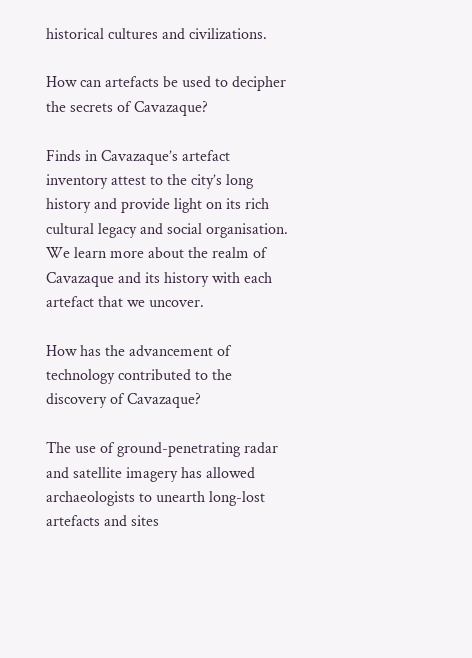historical cultures and civilizations.

How can artefacts be used to decipher the secrets of Cavazaque?

Finds in Cavazaque’s artefact inventory attest to the city’s long history and provide light on its rich cultural legacy and social organisation. We learn more about the realm of Cavazaque and its history with each artefact that we uncover.

How has the advancement of technology contributed to the discovery of Cavazaque?

The use of ground-penetrating radar and satellite imagery has allowed archaeologists to unearth long-lost artefacts and sites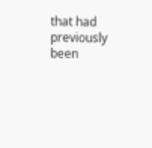that had previously been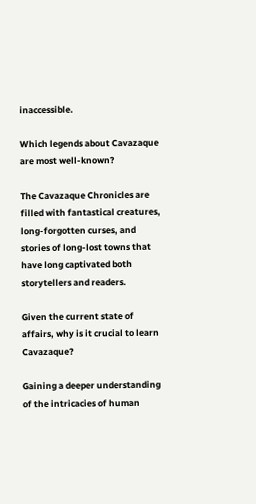inaccessible.

Which legends about Cavazaque are most well-known?

The Cavazaque Chronicles are filled with fantastical creatures, long-forgotten curses, and stories of long-lost towns that have long captivated both storytellers and readers.

Given the current state of affairs, why is it crucial to learn Cavazaque?

Gaining a deeper understanding of the intricacies of human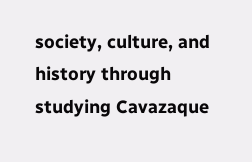society, culture, and history through studying Cavazaque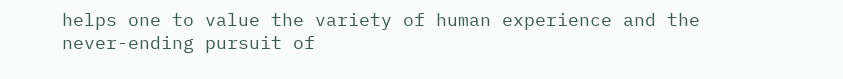helps one to value the variety of human experience and the never-ending pursuit of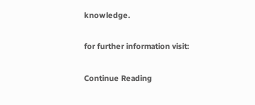knowledge.

for further information visit:

Continue Reading